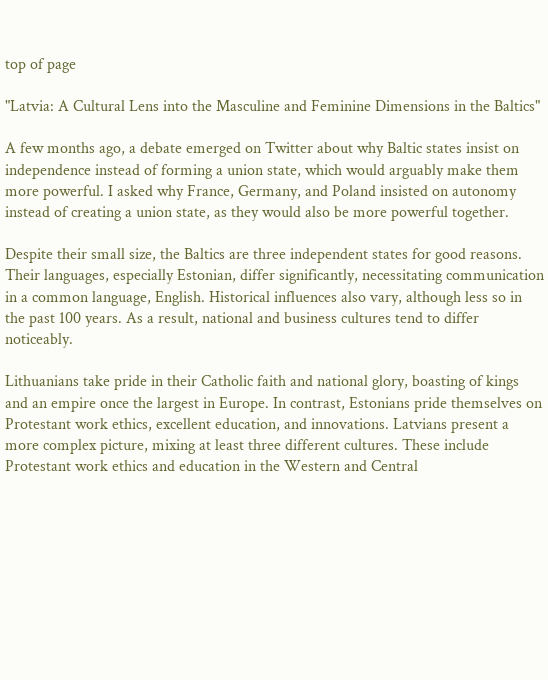top of page

"Latvia: A Cultural Lens into the Masculine and Feminine Dimensions in the Baltics"

A few months ago, a debate emerged on Twitter about why Baltic states insist on independence instead of forming a union state, which would arguably make them more powerful. I asked why France, Germany, and Poland insisted on autonomy instead of creating a union state, as they would also be more powerful together.

Despite their small size, the Baltics are three independent states for good reasons. Their languages, especially Estonian, differ significantly, necessitating communication in a common language, English. Historical influences also vary, although less so in the past 100 years. As a result, national and business cultures tend to differ noticeably.

Lithuanians take pride in their Catholic faith and national glory, boasting of kings and an empire once the largest in Europe. In contrast, Estonians pride themselves on Protestant work ethics, excellent education, and innovations. Latvians present a more complex picture, mixing at least three different cultures. These include Protestant work ethics and education in the Western and Central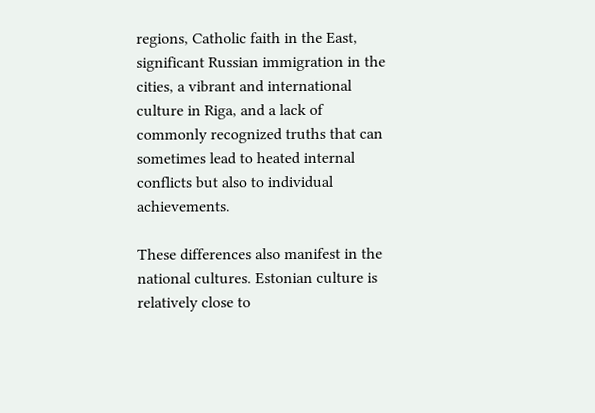regions, Catholic faith in the East, significant Russian immigration in the cities, a vibrant and international culture in Riga, and a lack of commonly recognized truths that can sometimes lead to heated internal conflicts but also to individual achievements.

These differences also manifest in the national cultures. Estonian culture is relatively close to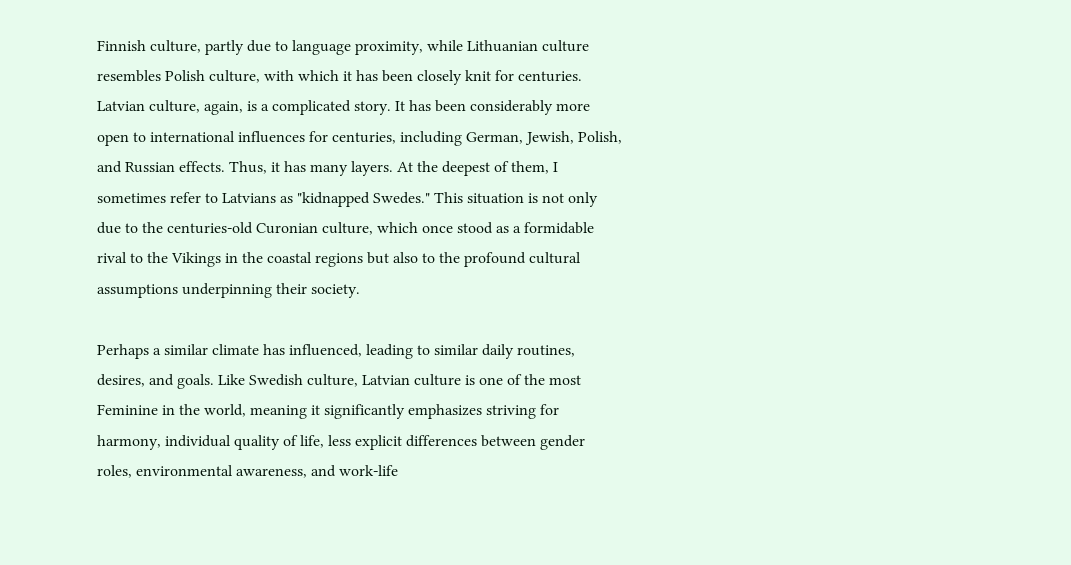Finnish culture, partly due to language proximity, while Lithuanian culture resembles Polish culture, with which it has been closely knit for centuries. Latvian culture, again, is a complicated story. It has been considerably more open to international influences for centuries, including German, Jewish, Polish, and Russian effects. Thus, it has many layers. At the deepest of them, I sometimes refer to Latvians as "kidnapped Swedes." This situation is not only due to the centuries-old Curonian culture, which once stood as a formidable rival to the Vikings in the coastal regions but also to the profound cultural assumptions underpinning their society.

Perhaps a similar climate has influenced, leading to similar daily routines, desires, and goals. Like Swedish culture, Latvian culture is one of the most Feminine in the world, meaning it significantly emphasizes striving for harmony, individual quality of life, less explicit differences between gender roles, environmental awareness, and work-life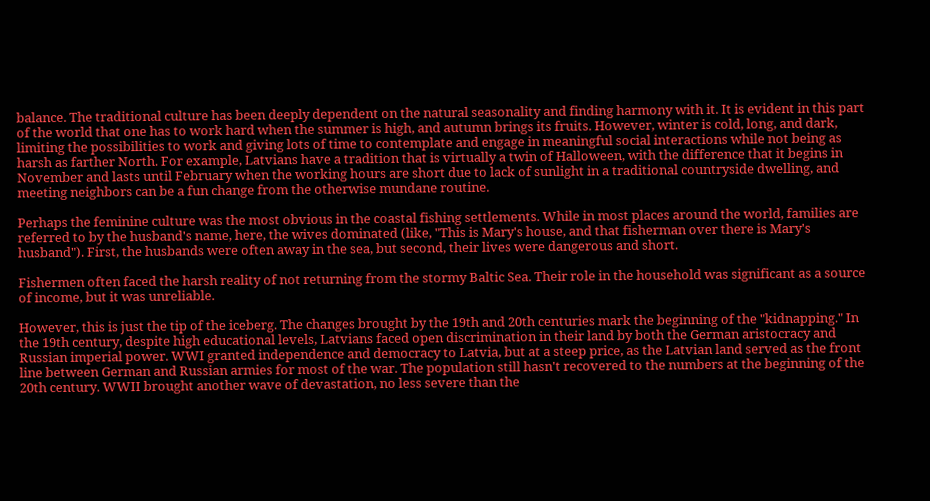balance. The traditional culture has been deeply dependent on the natural seasonality and finding harmony with it. It is evident in this part of the world that one has to work hard when the summer is high, and autumn brings its fruits. However, winter is cold, long, and dark, limiting the possibilities to work and giving lots of time to contemplate and engage in meaningful social interactions while not being as harsh as farther North. For example, Latvians have a tradition that is virtually a twin of Halloween, with the difference that it begins in November and lasts until February when the working hours are short due to lack of sunlight in a traditional countryside dwelling, and meeting neighbors can be a fun change from the otherwise mundane routine.

Perhaps the feminine culture was the most obvious in the coastal fishing settlements. While in most places around the world, families are referred to by the husband's name, here, the wives dominated (like, "This is Mary's house, and that fisherman over there is Mary's husband"). First, the husbands were often away in the sea, but second, their lives were dangerous and short.

Fishermen often faced the harsh reality of not returning from the stormy Baltic Sea. Their role in the household was significant as a source of income, but it was unreliable.

However, this is just the tip of the iceberg. The changes brought by the 19th and 20th centuries mark the beginning of the "kidnapping." In the 19th century, despite high educational levels, Latvians faced open discrimination in their land by both the German aristocracy and Russian imperial power. WWI granted independence and democracy to Latvia, but at a steep price, as the Latvian land served as the front line between German and Russian armies for most of the war. The population still hasn't recovered to the numbers at the beginning of the 20th century. WWII brought another wave of devastation, no less severe than the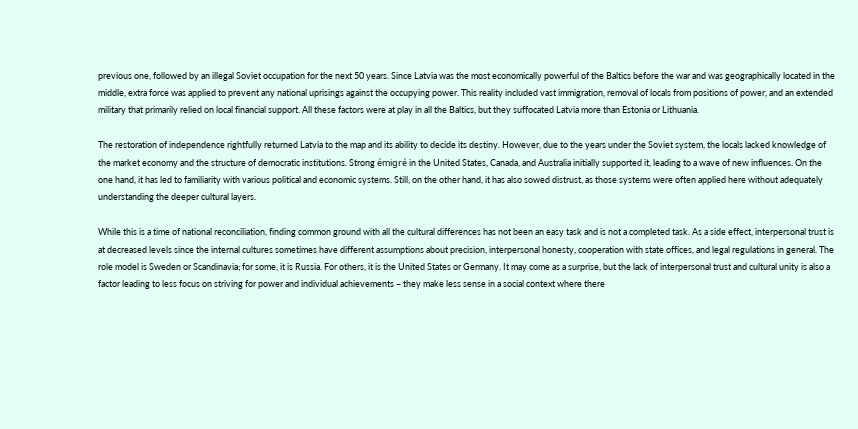previous one, followed by an illegal Soviet occupation for the next 50 years. Since Latvia was the most economically powerful of the Baltics before the war and was geographically located in the middle, extra force was applied to prevent any national uprisings against the occupying power. This reality included vast immigration, removal of locals from positions of power, and an extended military that primarily relied on local financial support. All these factors were at play in all the Baltics, but they suffocated Latvia more than Estonia or Lithuania.

The restoration of independence rightfully returned Latvia to the map and its ability to decide its destiny. However, due to the years under the Soviet system, the locals lacked knowledge of the market economy and the structure of democratic institutions. Strong émigré in the United States, Canada, and Australia initially supported it, leading to a wave of new influences. On the one hand, it has led to familiarity with various political and economic systems. Still, on the other hand, it has also sowed distrust, as those systems were often applied here without adequately understanding the deeper cultural layers.

While this is a time of national reconciliation, finding common ground with all the cultural differences has not been an easy task and is not a completed task. As a side effect, interpersonal trust is at decreased levels since the internal cultures sometimes have different assumptions about precision, interpersonal honesty, cooperation with state offices, and legal regulations in general. The role model is Sweden or Scandinavia; for some, it is Russia. For others, it is the United States or Germany. It may come as a surprise, but the lack of interpersonal trust and cultural unity is also a factor leading to less focus on striving for power and individual achievements – they make less sense in a social context where there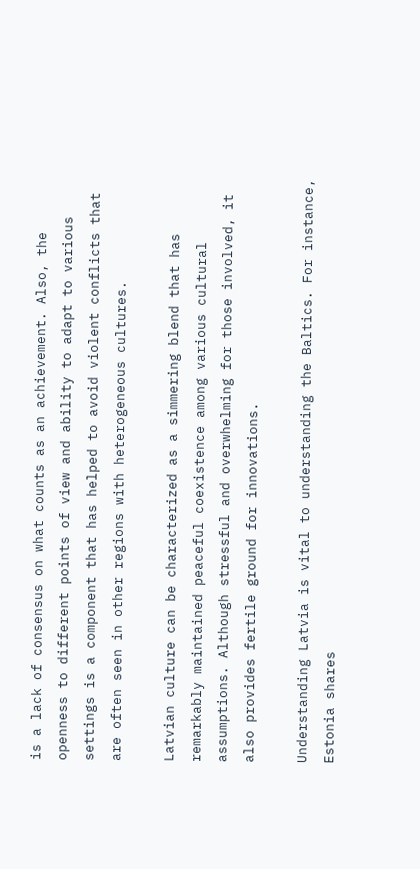is a lack of consensus on what counts as an achievement. Also, the openness to different points of view and ability to adapt to various settings is a component that has helped to avoid violent conflicts that are often seen in other regions with heterogeneous cultures.

Latvian culture can be characterized as a simmering blend that has remarkably maintained peaceful coexistence among various cultural assumptions. Although stressful and overwhelming for those involved, it also provides fertile ground for innovations.

Understanding Latvia is vital to understanding the Baltics. For instance, Estonia shares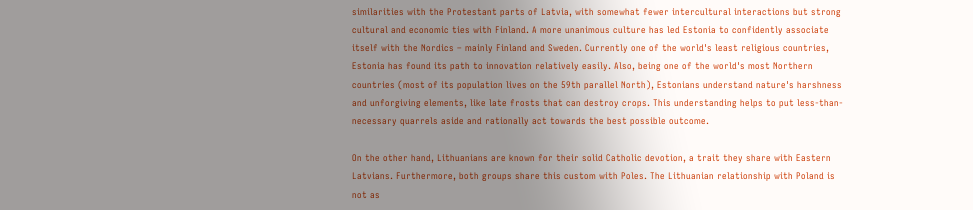similarities with the Protestant parts of Latvia, with somewhat fewer intercultural interactions but strong cultural and economic ties with Finland. A more unanimous culture has led Estonia to confidently associate itself with the Nordics – mainly Finland and Sweden. Currently one of the world's least religious countries, Estonia has found its path to innovation relatively easily. Also, being one of the world's most Northern countries (most of its population lives on the 59th parallel North), Estonians understand nature's harshness and unforgiving elements, like late frosts that can destroy crops. This understanding helps to put less-than-necessary quarrels aside and rationally act towards the best possible outcome.

On the other hand, Lithuanians are known for their solid Catholic devotion, a trait they share with Eastern Latvians. Furthermore, both groups share this custom with Poles. The Lithuanian relationship with Poland is not as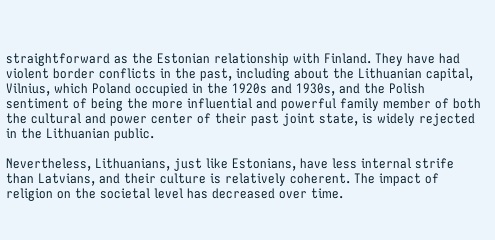straightforward as the Estonian relationship with Finland. They have had violent border conflicts in the past, including about the Lithuanian capital, Vilnius, which Poland occupied in the 1920s and 1930s, and the Polish sentiment of being the more influential and powerful family member of both the cultural and power center of their past joint state, is widely rejected in the Lithuanian public.

Nevertheless, Lithuanians, just like Estonians, have less internal strife than Latvians, and their culture is relatively coherent. The impact of religion on the societal level has decreased over time.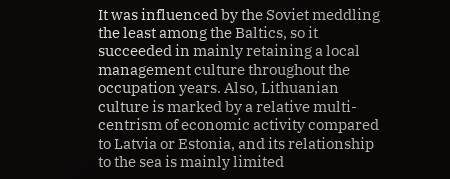It was influenced by the Soviet meddling the least among the Baltics, so it succeeded in mainly retaining a local management culture throughout the occupation years. Also, Lithuanian culture is marked by a relative multi-centrism of economic activity compared to Latvia or Estonia, and its relationship to the sea is mainly limited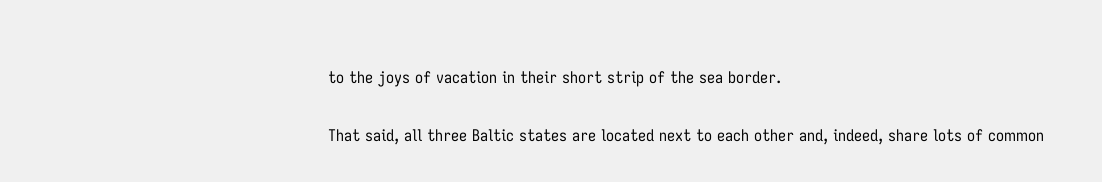to the joys of vacation in their short strip of the sea border.

That said, all three Baltic states are located next to each other and, indeed, share lots of common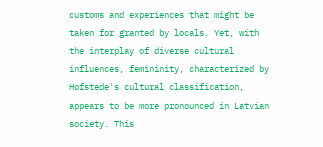customs and experiences that might be taken for granted by locals. Yet, with the interplay of diverse cultural influences, femininity, characterized by Hofstede's cultural classification, appears to be more pronounced in Latvian society. This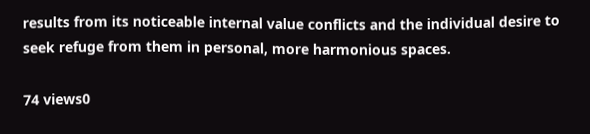results from its noticeable internal value conflicts and the individual desire to seek refuge from them in personal, more harmonious spaces.

74 views0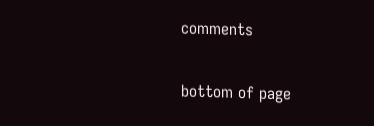comments


bottom of page